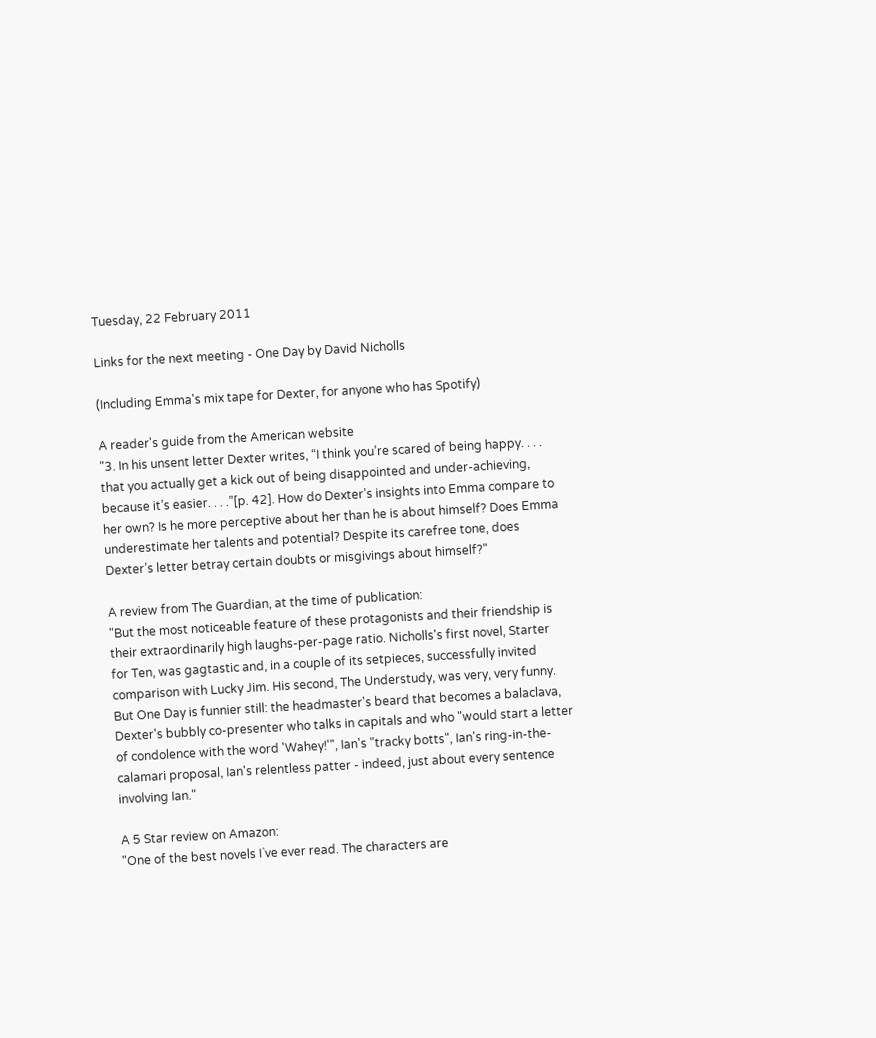Tuesday, 22 February 2011

Links for the next meeting - One Day by David Nicholls

(Including Emma's mix tape for Dexter, for anyone who has Spotify)

A reader's guide from the American website
"3. In his unsent letter Dexter writes, “I think you’re scared of being happy. . . . that you actually get a kick out of being disappointed and under-achieving, because it’s easier. . . .”[p. 42]. How do Dexter’s insights into Emma compare to her own? Is he more perceptive about her than he is about himself? Does Emma underestimate her talents and potential? Despite its carefree tone, does Dexter’s letter betray certain doubts or misgivings about himself?"

A review from The Guardian, at the time of publication:
"But the most noticeable feature of these protagonists and their friendship is their extraordinarily high laughs-per-page ratio. Nicholls's first novel, Starter for Ten, was gagtastic and, in a couple of its setpieces, successfully invited comparison with Lucky Jim. His second, The Understudy, was very, very funny. But One Day is funnier still: the headmaster's beard that becomes a balaclava, Dexter's bubbly co-presenter who talks in capitals and who "would start a letter of condolence with the word 'Wahey!'", Ian's "tracky botts", Ian's ring-in-the-calamari proposal, Ian's relentless patter - indeed, just about every sentence involving Ian."

A 5 Star review on Amazon:
"One of the best novels I`ve ever read. The characters are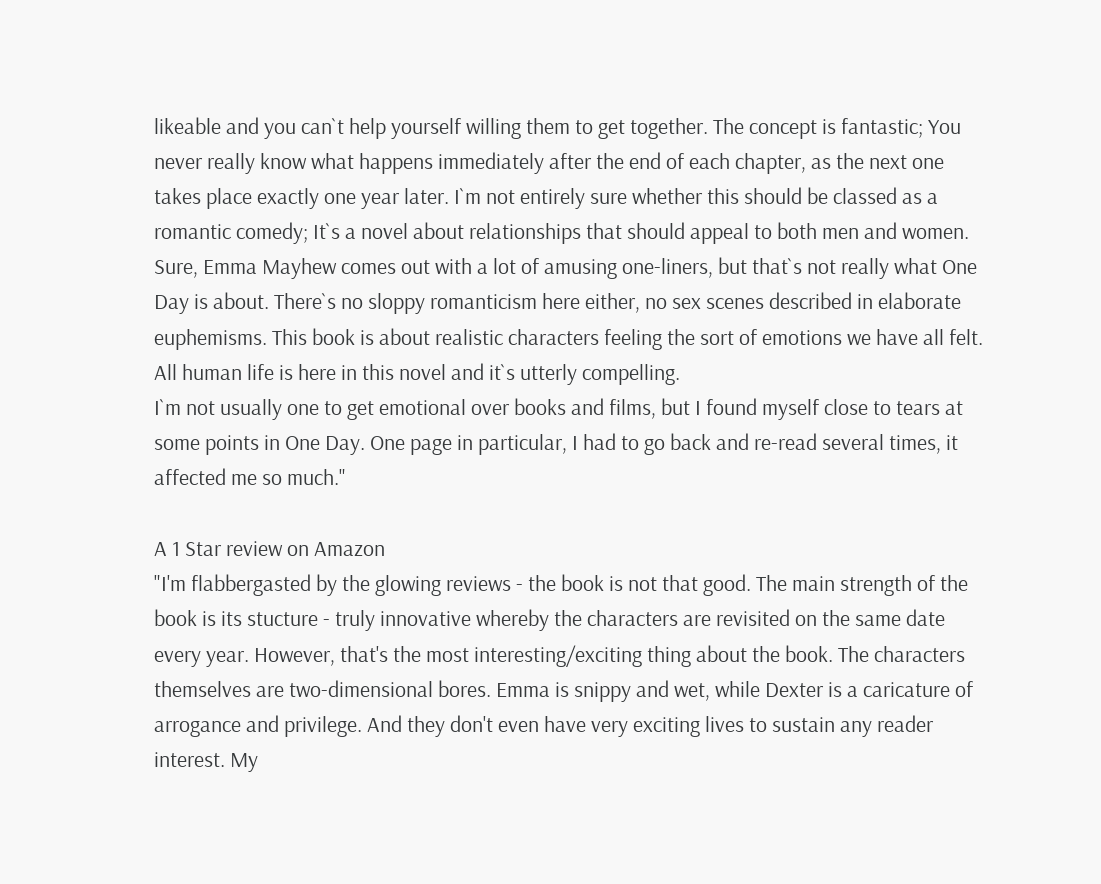likeable and you can`t help yourself willing them to get together. The concept is fantastic; You never really know what happens immediately after the end of each chapter, as the next one takes place exactly one year later. I`m not entirely sure whether this should be classed as a romantic comedy; It`s a novel about relationships that should appeal to both men and women. Sure, Emma Mayhew comes out with a lot of amusing one-liners, but that`s not really what One Day is about. There`s no sloppy romanticism here either, no sex scenes described in elaborate euphemisms. This book is about realistic characters feeling the sort of emotions we have all felt. All human life is here in this novel and it`s utterly compelling.
I`m not usually one to get emotional over books and films, but I found myself close to tears at some points in One Day. One page in particular, I had to go back and re-read several times, it affected me so much."

A 1 Star review on Amazon
"I'm flabbergasted by the glowing reviews - the book is not that good. The main strength of the book is its stucture - truly innovative whereby the characters are revisited on the same date every year. However, that's the most interesting/exciting thing about the book. The characters themselves are two-dimensional bores. Emma is snippy and wet, while Dexter is a caricature of arrogance and privilege. And they don't even have very exciting lives to sustain any reader interest. My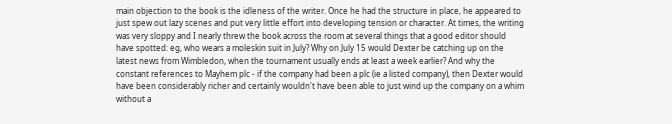main objection to the book is the idleness of the writer. Once he had the structure in place, he appeared to just spew out lazy scenes and put very little effort into developing tension or character. At times, the writing was very sloppy and I nearly threw the book across the room at several things that a good editor should have spotted: eg, who wears a moleskin suit in July? Why on July 15 would Dexter be catching up on the latest news from Wimbledon, when the tournament usually ends at least a week earlier? And why the constant references to Mayhem plc - if the company had been a plc (ie a listed company), then Dexter would have been considerably richer and certainly wouldn't have been able to just wind up the company on a whim without a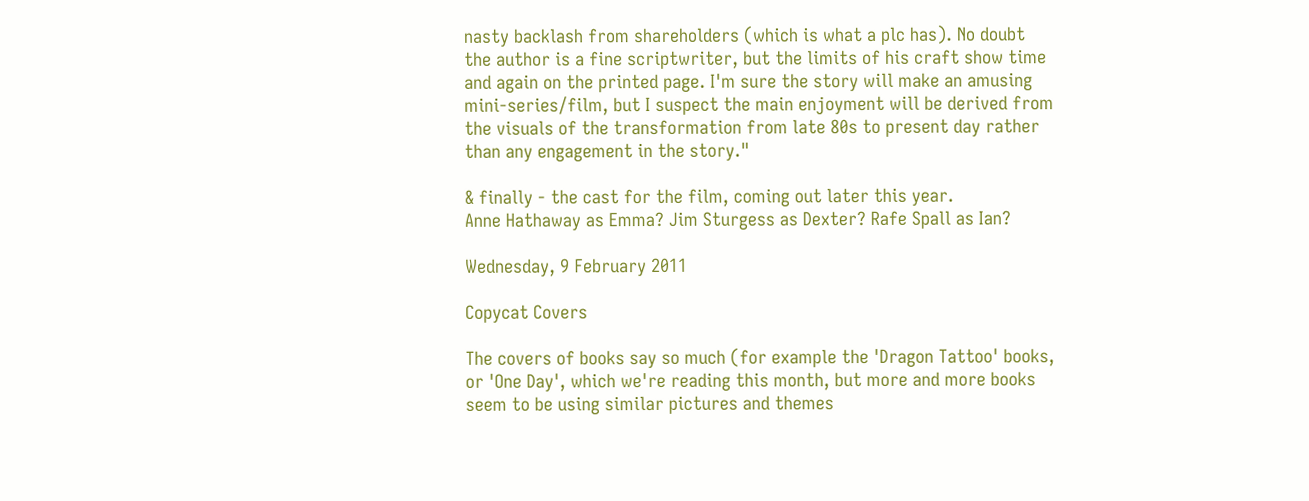nasty backlash from shareholders (which is what a plc has). No doubt the author is a fine scriptwriter, but the limits of his craft show time and again on the printed page. I'm sure the story will make an amusing mini-series/film, but I suspect the main enjoyment will be derived from the visuals of the transformation from late 80s to present day rather than any engagement in the story."

& finally - the cast for the film, coming out later this year.
Anne Hathaway as Emma? Jim Sturgess as Dexter? Rafe Spall as Ian?

Wednesday, 9 February 2011

Copycat Covers

The covers of books say so much (for example the 'Dragon Tattoo' books, or 'One Day', which we're reading this month, but more and more books seem to be using similar pictures and themes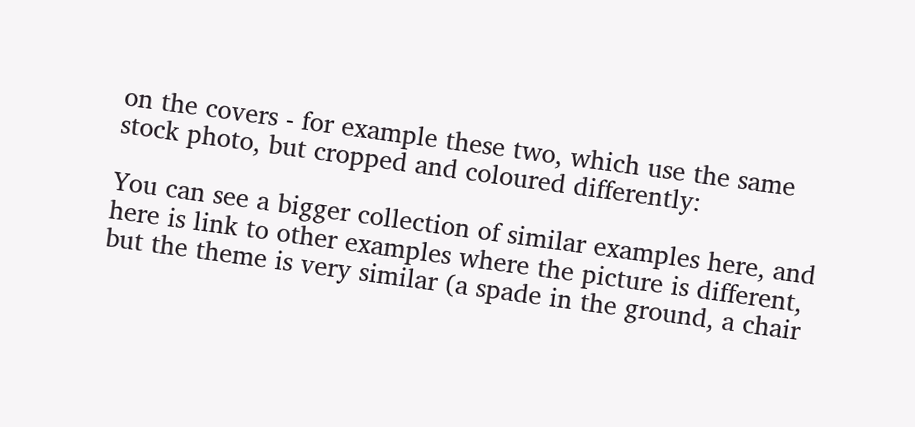on the covers - for example these two, which use the same stock photo, but cropped and coloured differently:

You can see a bigger collection of similar examples here, and here is link to other examples where the picture is different, but the theme is very similar (a spade in the ground, a chair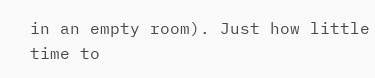in an empty room). Just how little time to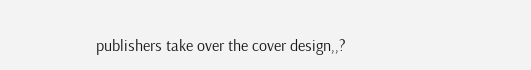publishers take over the cover design,,?